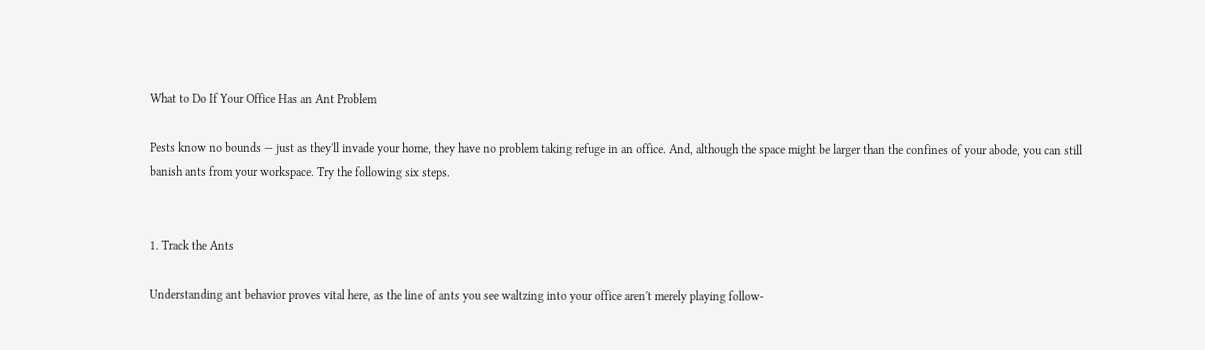What to Do If Your Office Has an Ant Problem

Pests know no bounds — just as they'll invade your home, they have no problem taking refuge in an office. And, although the space might be larger than the confines of your abode, you can still banish ants from your workspace. Try the following six steps.


1. Track the Ants

Understanding ant behavior proves vital here, as the line of ants you see waltzing into your office aren't merely playing follow-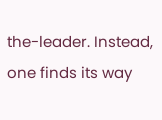the-leader. Instead, one finds its way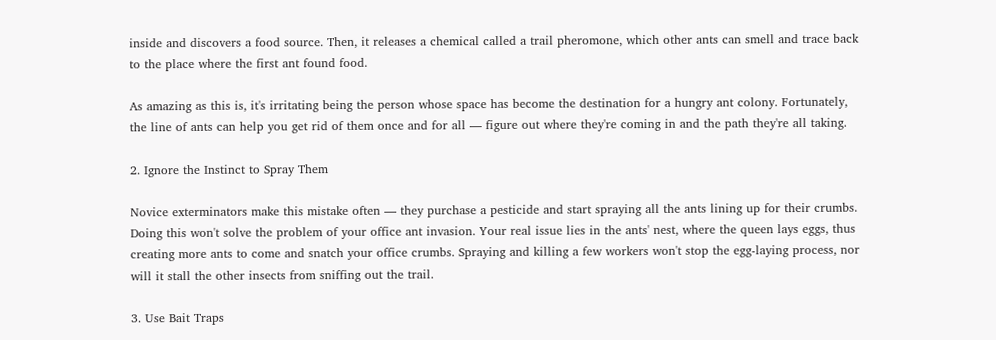inside and discovers a food source. Then, it releases a chemical called a trail pheromone, which other ants can smell and trace back to the place where the first ant found food.

As amazing as this is, it's irritating being the person whose space has become the destination for a hungry ant colony. Fortunately, the line of ants can help you get rid of them once and for all — figure out where they're coming in and the path they're all taking.

2. Ignore the Instinct to Spray Them

Novice exterminators make this mistake often — they purchase a pesticide and start spraying all the ants lining up for their crumbs. Doing this won't solve the problem of your office ant invasion. Your real issue lies in the ants' nest, where the queen lays eggs, thus creating more ants to come and snatch your office crumbs. Spraying and killing a few workers won't stop the egg-laying process, nor will it stall the other insects from sniffing out the trail.

3. Use Bait Traps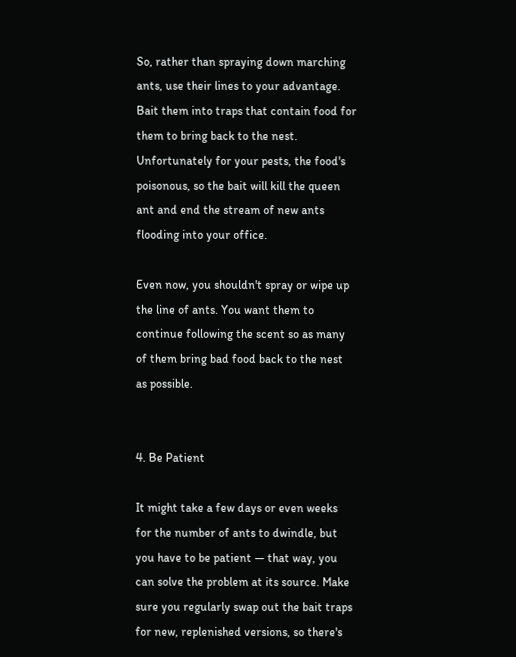So, rather than spraying down marching ants, use their lines to your advantage. Bait them into traps that contain food for them to bring back to the nest. Unfortunately for your pests, the food's poisonous, so the bait will kill the queen ant and end the stream of new ants flooding into your office.

Even now, you shouldn't spray or wipe up the line of ants. You want them to continue following the scent so as many of them bring bad food back to the nest as possible.


4. Be Patient

It might take a few days or even weeks for the number of ants to dwindle, but you have to be patient — that way, you can solve the problem at its source. Make sure you regularly swap out the bait traps for new, replenished versions, so there's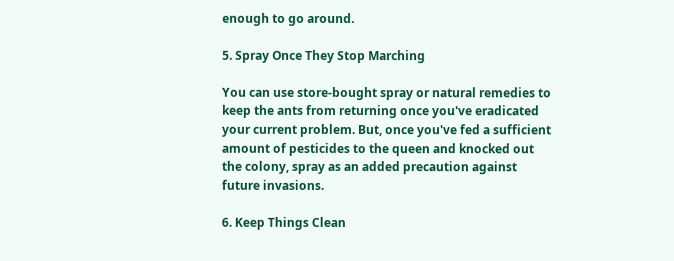enough to go around.

5. Spray Once They Stop Marching

You can use store-bought spray or natural remedies to keep the ants from returning once you've eradicated your current problem. But, once you've fed a sufficient amount of pesticides to the queen and knocked out the colony, spray as an added precaution against future invasions.

6. Keep Things Clean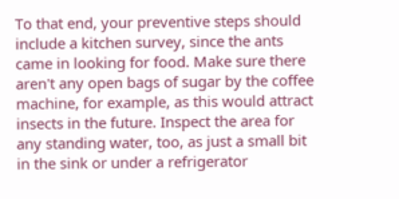To that end, your preventive steps should include a kitchen survey, since the ants came in looking for food. Make sure there aren't any open bags of sugar by the coffee machine, for example, as this would attract insects in the future. Inspect the area for any standing water, too, as just a small bit in the sink or under a refrigerator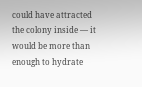could have attracted the colony inside — it would be more than enough to hydrate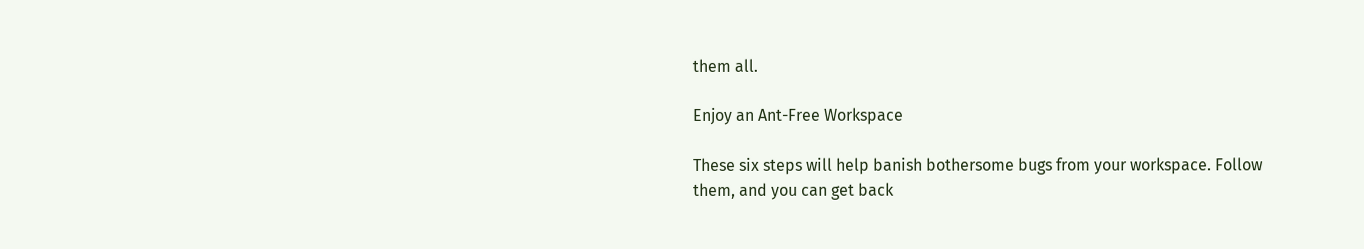them all.

Enjoy an Ant-Free Workspace

These six steps will help banish bothersome bugs from your workspace. Follow them, and you can get back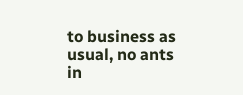to business as usual, no ants in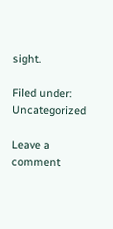sight.

Filed under: Uncategorized

Leave a comment